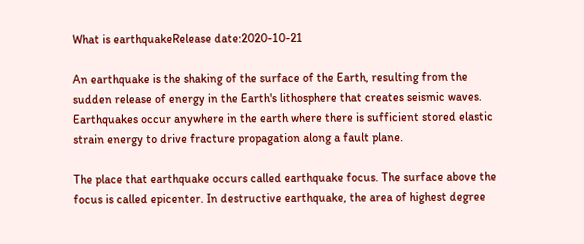What is earthquakeRelease date:2020-10-21

An earthquake is the shaking of the surface of the Earth, resulting from the sudden release of energy in the Earth's lithosphere that creates seismic waves. Earthquakes occur anywhere in the earth where there is sufficient stored elastic strain energy to drive fracture propagation along a fault plane.

The place that earthquake occurs called earthquake focus. The surface above the focus is called epicenter. In destructive earthquake, the area of highest degree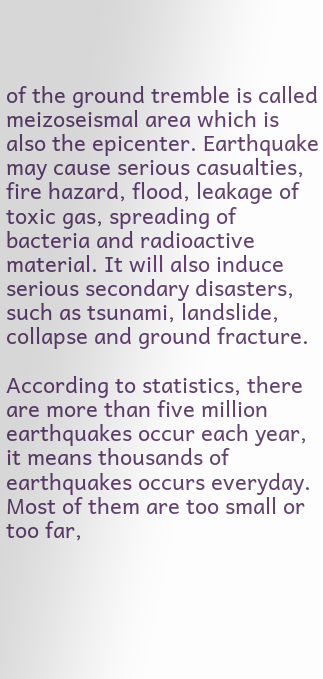of the ground tremble is called meizoseismal area which is also the epicenter. Earthquake may cause serious casualties, fire hazard, flood, leakage of toxic gas, spreading of bacteria and radioactive material. It will also induce serious secondary disasters, such as tsunami, landslide, collapse and ground fracture.

According to statistics, there are more than five million earthquakes occur each year, it means thousands of earthquakes occurs everyday. Most of them are too small or too far,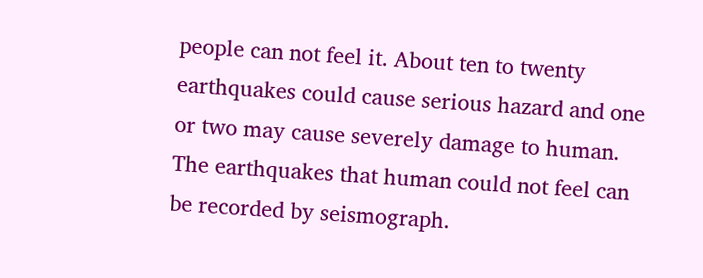people can not feel it. About ten to twenty earthquakes could cause serious hazard and one or two may cause severely damage to human. The earthquakes that human could not feel can be recorded by seismograph.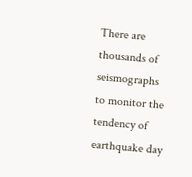There are thousands of seismographs to monitor the tendency of earthquake day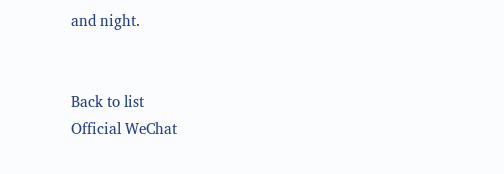and night.


Back to list
Official WeChat